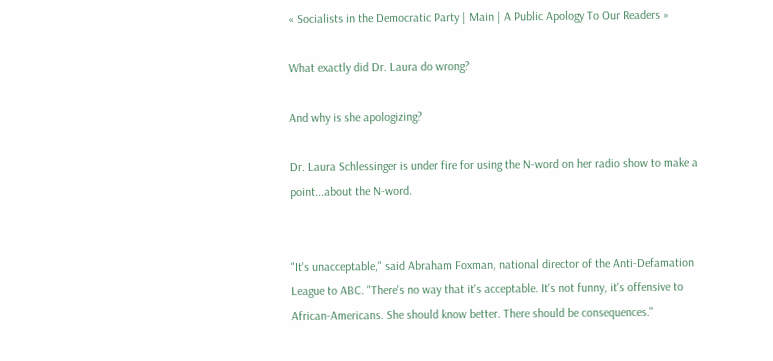« Socialists in the Democratic Party | Main | A Public Apology To Our Readers »

What exactly did Dr. Laura do wrong?

And why is she apologizing?

Dr. Laura Schlessinger is under fire for using the N-word on her radio show to make a point...about the N-word.


"It's unacceptable," said Abraham Foxman, national director of the Anti-Defamation League to ABC. "There's no way that it's acceptable. It's not funny, it's offensive to African-Americans. She should know better. There should be consequences."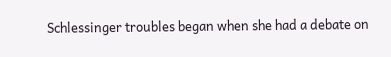Schlessinger troubles began when she had a debate on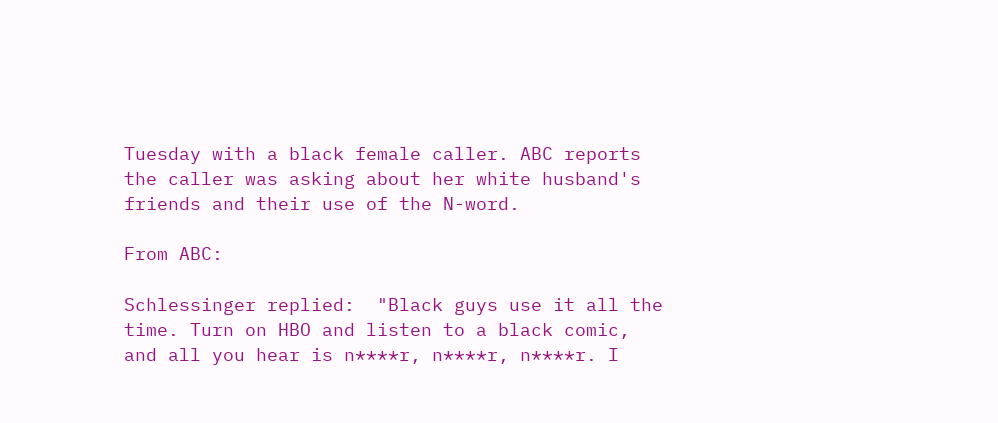Tuesday with a black female caller. ABC reports the caller was asking about her white husband's friends and their use of the N-word.

From ABC:

Schlessinger replied:  "Black guys use it all the time. Turn on HBO and listen to a black comic, and all you hear is n****r, n****r, n****r. I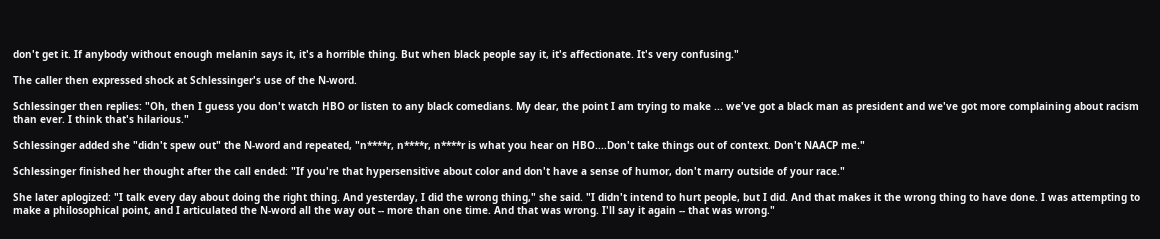don't get it. If anybody without enough melanin says it, it's a horrible thing. But when black people say it, it's affectionate. It's very confusing."

The caller then expressed shock at Schlessinger's use of the N-word.

Schlessinger then replies: "Oh, then I guess you don't watch HBO or listen to any black comedians. My dear, the point I am trying to make ... we've got a black man as president and we've got more complaining about racism than ever. I think that's hilarious."

Schlessinger added she "didn't spew out" the N-word and repeated, "n****r, n****r, n****r is what you hear on HBO....Don't take things out of context. Don't NAACP me."

Schlessinger finished her thought after the call ended: "If you're that hypersensitive about color and don't have a sense of humor, don't marry outside of your race."

She later aplogized: "I talk every day about doing the right thing. And yesterday, I did the wrong thing," she said. "I didn't intend to hurt people, but I did. And that makes it the wrong thing to have done. I was attempting to make a philosophical point, and I articulated the N-word all the way out -- more than one time. And that was wrong. I'll say it again -- that was wrong."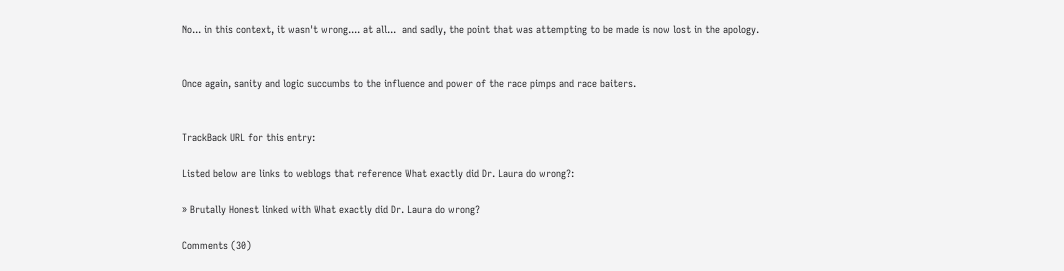No... in this context, it wasn't wrong.... at all...  and sadly, the point that was attempting to be made is now lost in the apology.


Once again, sanity and logic succumbs to the influence and power of the race pimps and race baiters.


TrackBack URL for this entry:

Listed below are links to weblogs that reference What exactly did Dr. Laura do wrong?:

» Brutally Honest linked with What exactly did Dr. Laura do wrong?

Comments (30)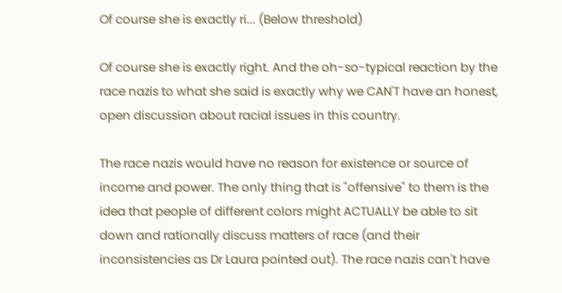Of course she is exactly ri... (Below threshold)

Of course she is exactly right. And the oh-so-typical reaction by the race nazis to what she said is exactly why we CAN'T have an honest, open discussion about racial issues in this country.

The race nazis would have no reason for existence or source of income and power. The only thing that is "offensive" to them is the idea that people of different colors might ACTUALLY be able to sit down and rationally discuss matters of race (and their inconsistencies as Dr Laura pointed out). The race nazis can't have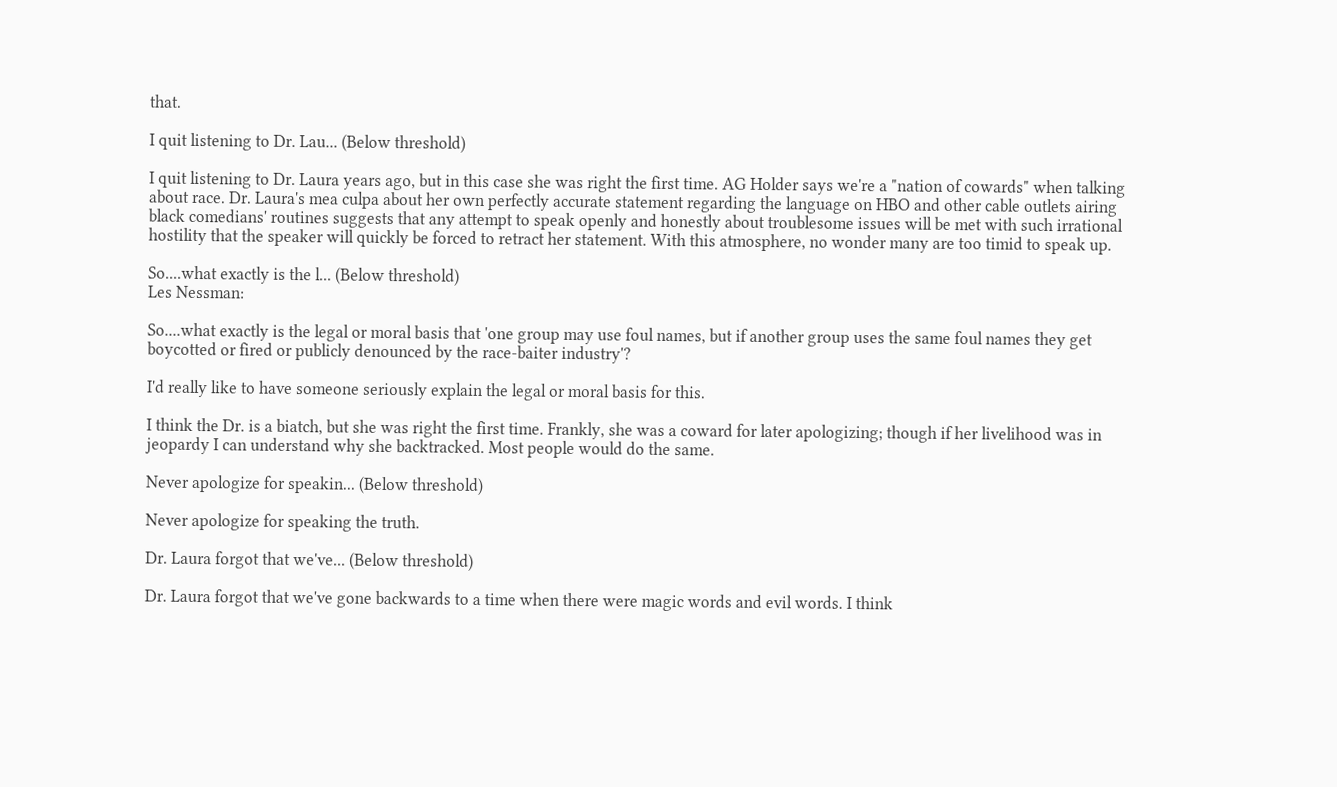that.

I quit listening to Dr. Lau... (Below threshold)

I quit listening to Dr. Laura years ago, but in this case she was right the first time. AG Holder says we're a "nation of cowards" when talking about race. Dr. Laura's mea culpa about her own perfectly accurate statement regarding the language on HBO and other cable outlets airing black comedians' routines suggests that any attempt to speak openly and honestly about troublesome issues will be met with such irrational hostility that the speaker will quickly be forced to retract her statement. With this atmosphere, no wonder many are too timid to speak up.

So....what exactly is the l... (Below threshold)
Les Nessman:

So....what exactly is the legal or moral basis that 'one group may use foul names, but if another group uses the same foul names they get boycotted or fired or publicly denounced by the race-baiter industry'?

I'd really like to have someone seriously explain the legal or moral basis for this.

I think the Dr. is a biatch, but she was right the first time. Frankly, she was a coward for later apologizing; though if her livelihood was in jeopardy I can understand why she backtracked. Most people would do the same.

Never apologize for speakin... (Below threshold)

Never apologize for speaking the truth.

Dr. Laura forgot that we've... (Below threshold)

Dr. Laura forgot that we've gone backwards to a time when there were magic words and evil words. I think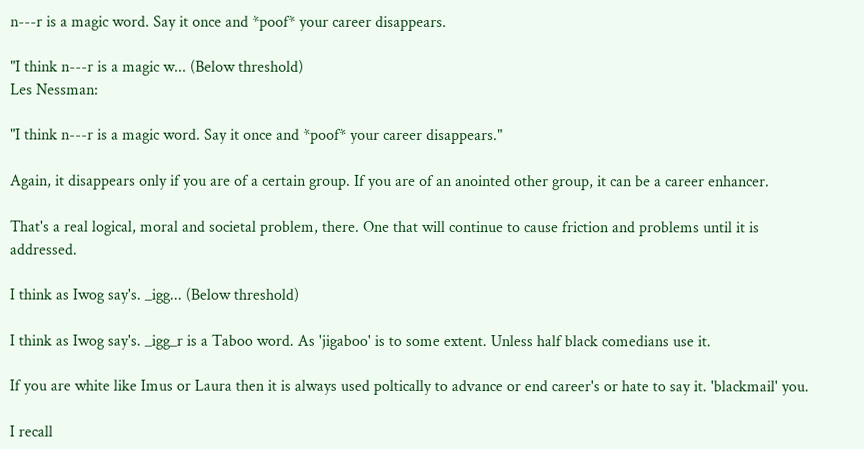n---r is a magic word. Say it once and *poof* your career disappears.

"I think n---r is a magic w... (Below threshold)
Les Nessman:

"I think n---r is a magic word. Say it once and *poof* your career disappears."

Again, it disappears only if you are of a certain group. If you are of an anointed other group, it can be a career enhancer.

That's a real logical, moral and societal problem, there. One that will continue to cause friction and problems until it is addressed.

I think as Iwog say's. _igg... (Below threshold)

I think as Iwog say's. _igg_r is a Taboo word. As 'jigaboo' is to some extent. Unless half black comedians use it.

If you are white like Imus or Laura then it is always used poltically to advance or end career's or hate to say it. 'blackmail' you.

I recall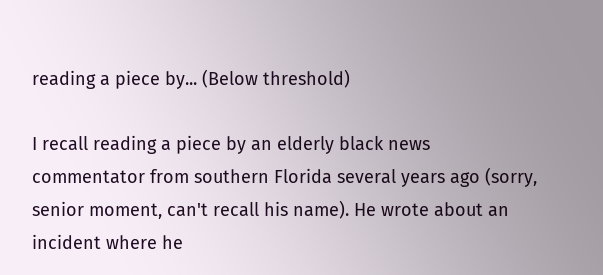reading a piece by... (Below threshold)

I recall reading a piece by an elderly black news commentator from southern Florida several years ago (sorry, senior moment, can't recall his name). He wrote about an incident where he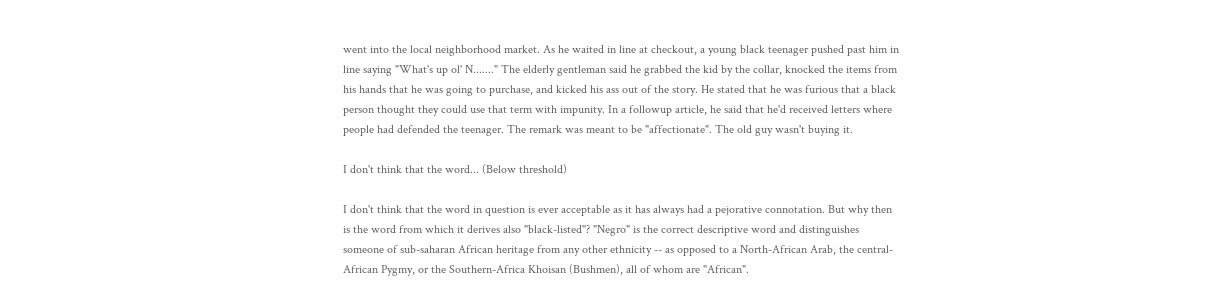went into the local neighborhood market. As he waited in line at checkout, a young black teenager pushed past him in line saying "What's up ol' N......." The elderly gentleman said he grabbed the kid by the collar, knocked the items from his hands that he was going to purchase, and kicked his ass out of the story. He stated that he was furious that a black person thought they could use that term with impunity. In a followup article, he said that he'd received letters where people had defended the teenager. The remark was meant to be "affectionate". The old guy wasn't buying it.

I don't think that the word... (Below threshold)

I don't think that the word in question is ever acceptable as it has always had a pejorative connotation. But why then is the word from which it derives also "black-listed"? "Negro" is the correct descriptive word and distinguishes someone of sub-saharan African heritage from any other ethnicity -- as opposed to a North-African Arab, the central-African Pygmy, or the Southern-Africa Khoisan (Bushmen), all of whom are "African".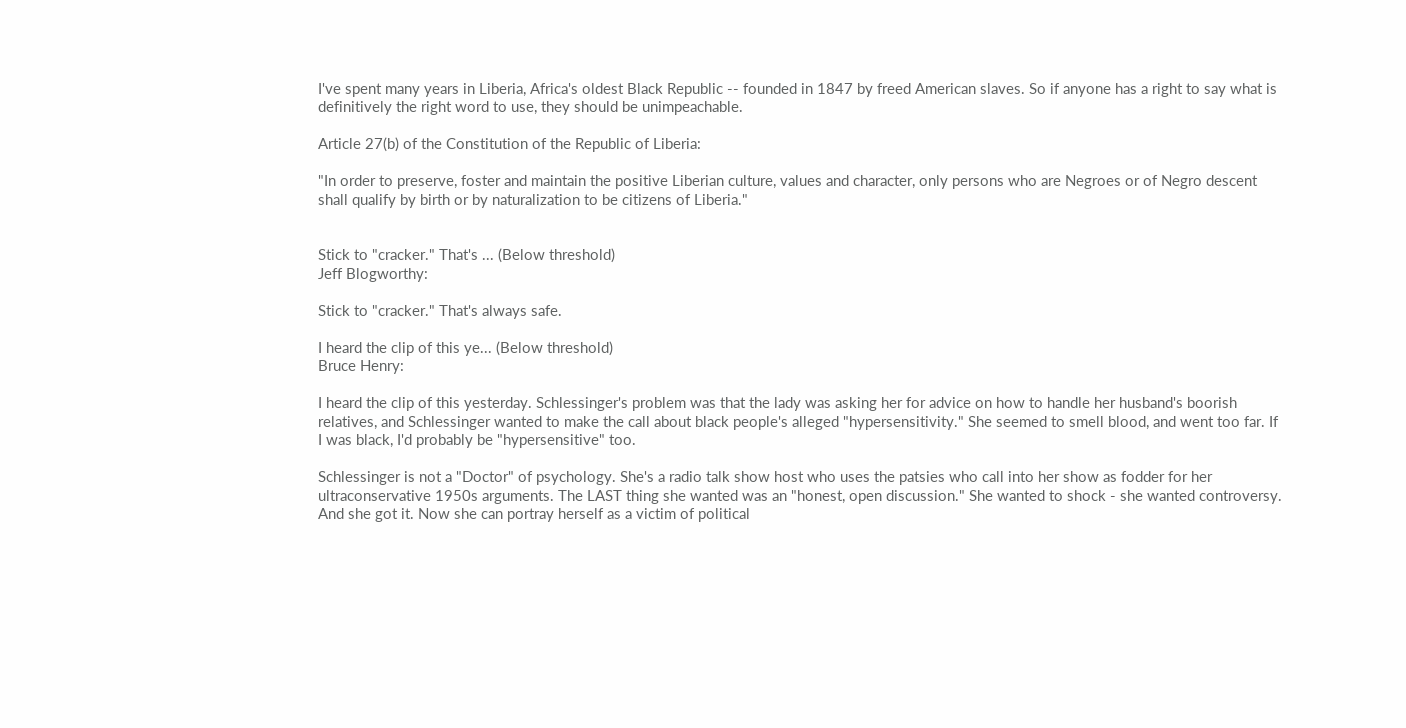I've spent many years in Liberia, Africa's oldest Black Republic -- founded in 1847 by freed American slaves. So if anyone has a right to say what is definitively the right word to use, they should be unimpeachable.

Article 27(b) of the Constitution of the Republic of Liberia:

"In order to preserve, foster and maintain the positive Liberian culture, values and character, only persons who are Negroes or of Negro descent shall qualify by birth or by naturalization to be citizens of Liberia."


Stick to "cracker." That's ... (Below threshold)
Jeff Blogworthy:

Stick to "cracker." That's always safe.

I heard the clip of this ye... (Below threshold)
Bruce Henry:

I heard the clip of this yesterday. Schlessinger's problem was that the lady was asking her for advice on how to handle her husband's boorish relatives, and Schlessinger wanted to make the call about black people's alleged "hypersensitivity." She seemed to smell blood, and went too far. If I was black, I'd probably be "hypersensitive" too.

Schlessinger is not a "Doctor" of psychology. She's a radio talk show host who uses the patsies who call into her show as fodder for her ultraconservative 1950s arguments. The LAST thing she wanted was an "honest, open discussion." She wanted to shock - she wanted controversy. And she got it. Now she can portray herself as a victim of political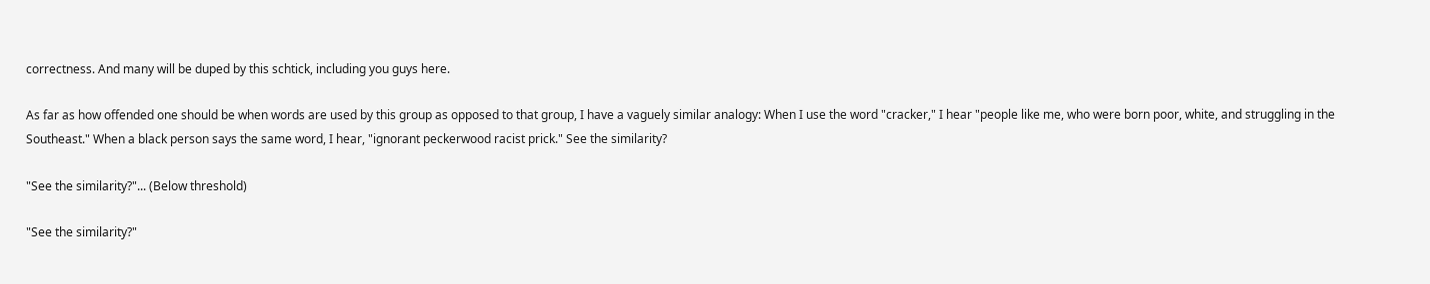correctness. And many will be duped by this schtick, including you guys here.

As far as how offended one should be when words are used by this group as opposed to that group, I have a vaguely similar analogy: When I use the word "cracker," I hear "people like me, who were born poor, white, and struggling in the Southeast." When a black person says the same word, I hear, "ignorant peckerwood racist prick." See the similarity?

"See the similarity?"... (Below threshold)

"See the similarity?"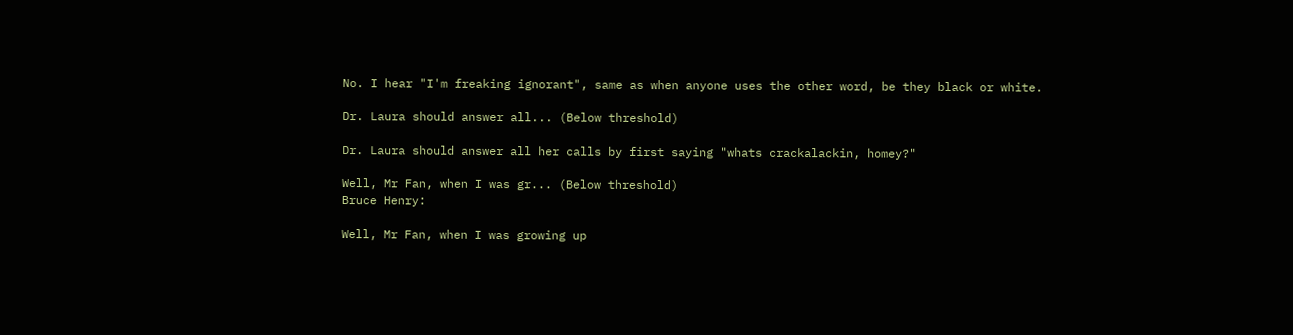No. I hear "I'm freaking ignorant", same as when anyone uses the other word, be they black or white.

Dr. Laura should answer all... (Below threshold)

Dr. Laura should answer all her calls by first saying "whats crackalackin, homey?"

Well, Mr Fan, when I was gr... (Below threshold)
Bruce Henry:

Well, Mr Fan, when I was growing up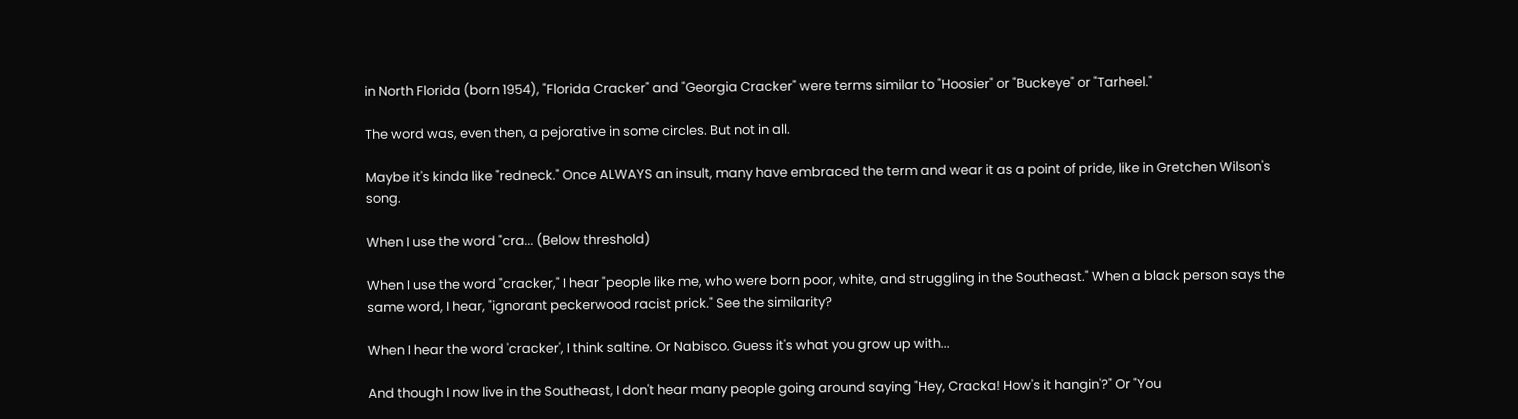in North Florida (born 1954), "Florida Cracker" and "Georgia Cracker" were terms similar to "Hoosier" or "Buckeye" or "Tarheel."

The word was, even then, a pejorative in some circles. But not in all.

Maybe it's kinda like "redneck." Once ALWAYS an insult, many have embraced the term and wear it as a point of pride, like in Gretchen Wilson's song.

When I use the word "cra... (Below threshold)

When I use the word "cracker," I hear "people like me, who were born poor, white, and struggling in the Southeast." When a black person says the same word, I hear, "ignorant peckerwood racist prick." See the similarity?

When I hear the word 'cracker', I think saltine. Or Nabisco. Guess it's what you grow up with...

And though I now live in the Southeast, I don't hear many people going around saying "Hey, Cracka! How's it hangin'?" Or "You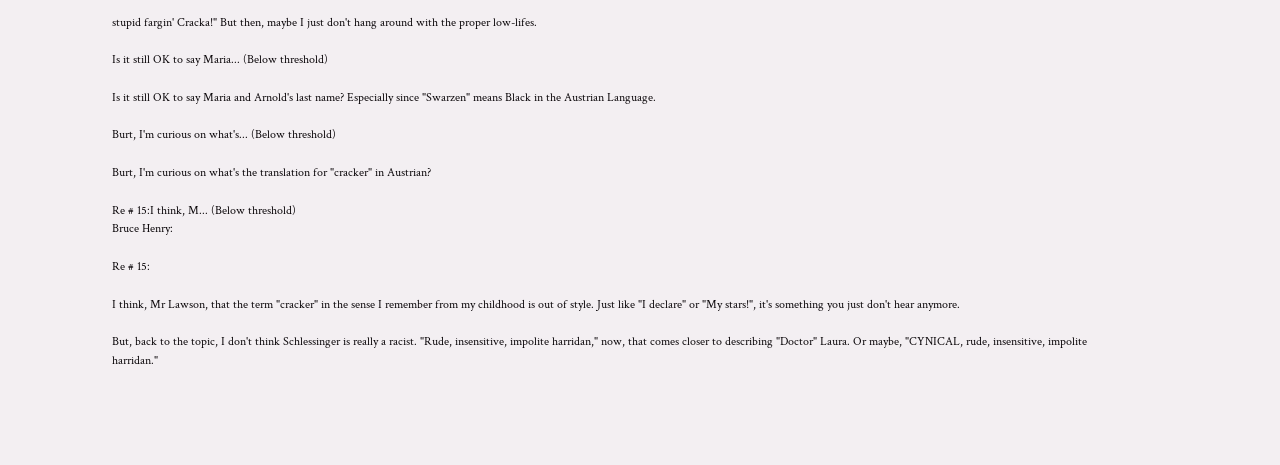stupid fargin' Cracka!" But then, maybe I just don't hang around with the proper low-lifes.

Is it still OK to say Maria... (Below threshold)

Is it still OK to say Maria and Arnold's last name? Especially since "Swarzen" means Black in the Austrian Language.

Burt, I'm curious on what's... (Below threshold)

Burt, I'm curious on what's the translation for "cracker" in Austrian?

Re # 15:I think, M... (Below threshold)
Bruce Henry:

Re # 15:

I think, Mr Lawson, that the term "cracker" in the sense I remember from my childhood is out of style. Just like "I declare" or "My stars!", it's something you just don't hear anymore.

But, back to the topic, I don't think Schlessinger is really a racist. "Rude, insensitive, impolite harridan," now, that comes closer to describing "Doctor" Laura. Or maybe, "CYNICAL, rude, insensitive, impolite harridan."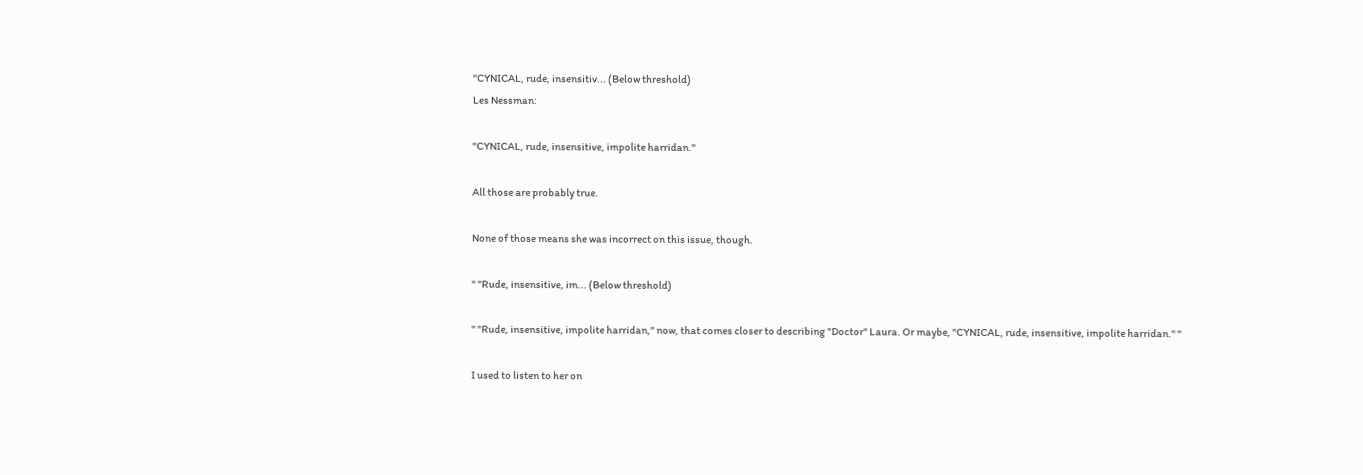"CYNICAL, rude, insensitiv... (Below threshold)
Les Nessman:

"CYNICAL, rude, insensitive, impolite harridan."

All those are probably true.

None of those means she was incorrect on this issue, though.

" "Rude, insensitive, im... (Below threshold)

" "Rude, insensitive, impolite harridan," now, that comes closer to describing "Doctor" Laura. Or maybe, "CYNICAL, rude, insensitive, impolite harridan." "

I used to listen to her on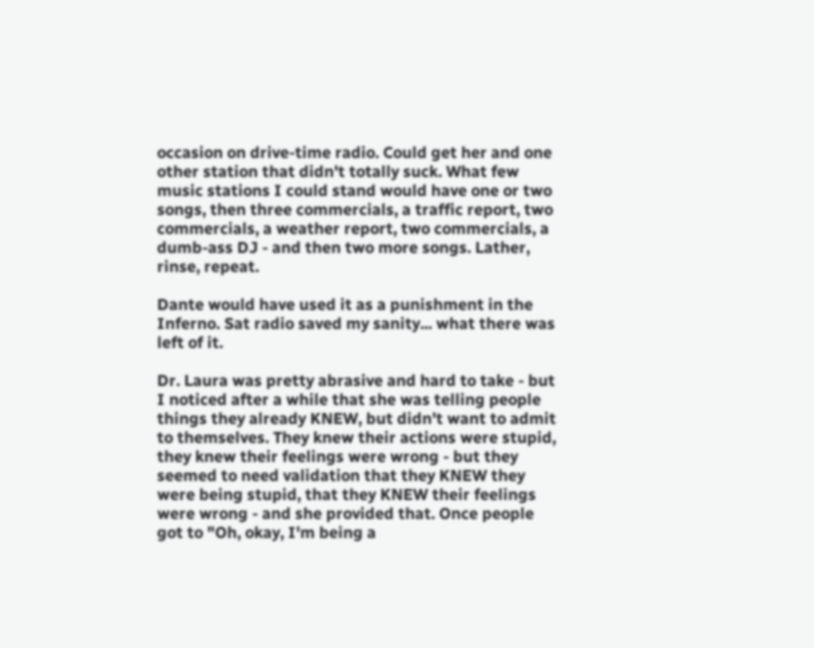occasion on drive-time radio. Could get her and one other station that didn't totally suck. What few music stations I could stand would have one or two songs, then three commercials, a traffic report, two commercials, a weather report, two commercials, a dumb-ass DJ - and then two more songs. Lather, rinse, repeat.

Dante would have used it as a punishment in the Inferno. Sat radio saved my sanity... what there was left of it.

Dr. Laura was pretty abrasive and hard to take - but I noticed after a while that she was telling people things they already KNEW, but didn't want to admit to themselves. They knew their actions were stupid, they knew their feelings were wrong - but they seemed to need validation that they KNEW they were being stupid, that they KNEW their feelings were wrong - and she provided that. Once people got to "Oh, okay, I'm being a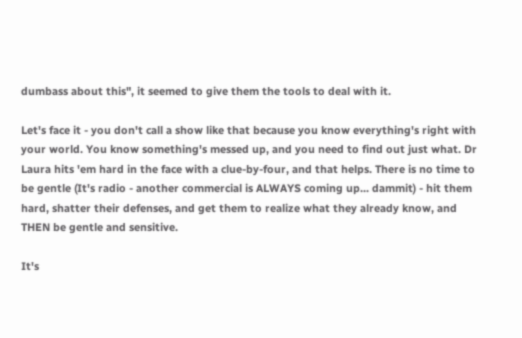dumbass about this", it seemed to give them the tools to deal with it.

Let's face it - you don't call a show like that because you know everything's right with your world. You know something's messed up, and you need to find out just what. Dr Laura hits 'em hard in the face with a clue-by-four, and that helps. There is no time to be gentle (It's radio - another commercial is ALWAYS coming up... dammit) - hit them hard, shatter their defenses, and get them to realize what they already know, and THEN be gentle and sensitive.

It's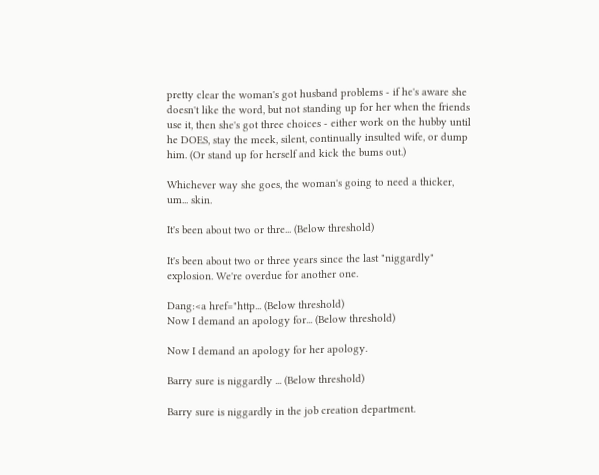pretty clear the woman's got husband problems - if he's aware she doesn't like the word, but not standing up for her when the friends use it, then she's got three choices - either work on the hubby until he DOES, stay the meek, silent, continually insulted wife, or dump him. (Or stand up for herself and kick the bums out.)

Whichever way she goes, the woman's going to need a thicker, um... skin.

It's been about two or thre... (Below threshold)

It's been about two or three years since the last "niggardly" explosion. We're overdue for another one.

Dang:<a href="http... (Below threshold)
Now I demand an apology for... (Below threshold)

Now I demand an apology for her apology.

Barry sure is niggardly ... (Below threshold)

Barry sure is niggardly in the job creation department.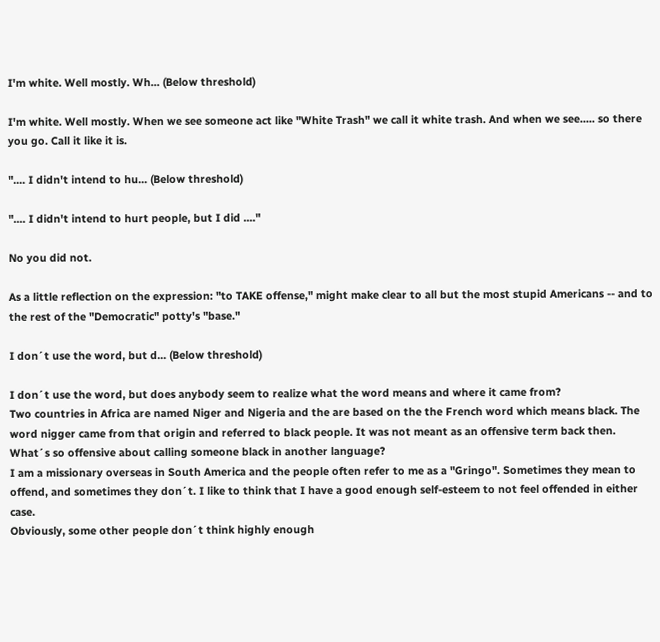I'm white. Well mostly. Wh... (Below threshold)

I'm white. Well mostly. When we see someone act like "White Trash" we call it white trash. And when we see..... so there you go. Call it like it is.

".... I didn't intend to hu... (Below threshold)

".... I didn't intend to hurt people, but I did ...."

No you did not.

As a little reflection on the expression: "to TAKE offense," might make clear to all but the most stupid Americans -- and to the rest of the "Democratic" potty's "base."

I don´t use the word, but d... (Below threshold)

I don´t use the word, but does anybody seem to realize what the word means and where it came from?
Two countries in Africa are named Niger and Nigeria and the are based on the the French word which means black. The word nigger came from that origin and referred to black people. It was not meant as an offensive term back then.
What´s so offensive about calling someone black in another language?
I am a missionary overseas in South America and the people often refer to me as a "Gringo". Sometimes they mean to offend, and sometimes they don´t. I like to think that I have a good enough self-esteem to not feel offended in either case.
Obviously, some other people don´t think highly enough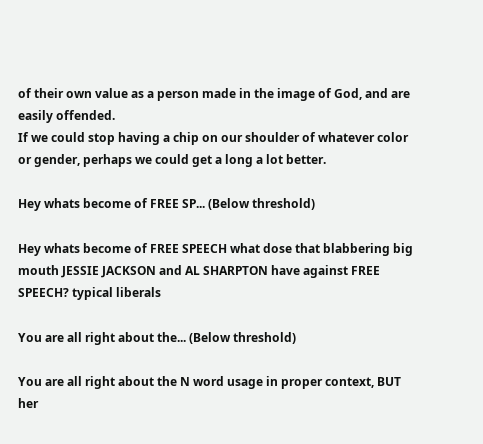of their own value as a person made in the image of God, and are easily offended.
If we could stop having a chip on our shoulder of whatever color or gender, perhaps we could get a long a lot better.

Hey whats become of FREE SP... (Below threshold)

Hey whats become of FREE SPEECH what dose that blabbering big mouth JESSIE JACKSON and AL SHARPTON have against FREE SPEECH? typical liberals

You are all right about the... (Below threshold)

You are all right about the N word usage in proper context, BUT her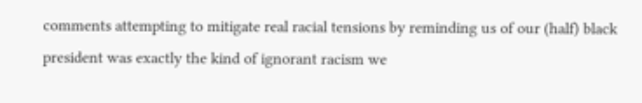comments attempting to mitigate real racial tensions by reminding us of our (half) black president was exactly the kind of ignorant racism we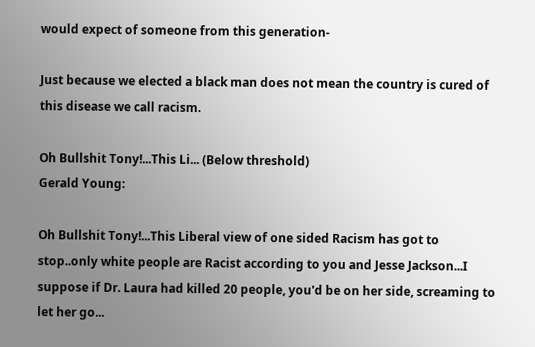would expect of someone from this generation-

Just because we elected a black man does not mean the country is cured of this disease we call racism.

Oh Bullshit Tony!...This Li... (Below threshold)
Gerald Young:

Oh Bullshit Tony!...This Liberal view of one sided Racism has got to stop..only white people are Racist according to you and Jesse Jackson...I suppose if Dr. Laura had killed 20 people, you'd be on her side, screaming to let her go...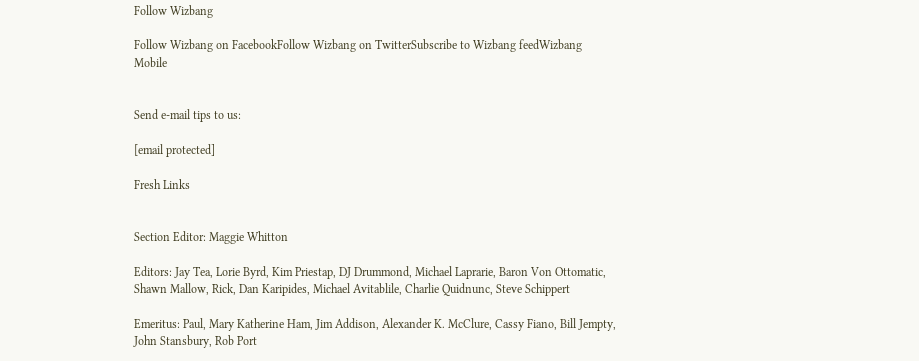Follow Wizbang

Follow Wizbang on FacebookFollow Wizbang on TwitterSubscribe to Wizbang feedWizbang Mobile


Send e-mail tips to us:

[email protected]

Fresh Links


Section Editor: Maggie Whitton

Editors: Jay Tea, Lorie Byrd, Kim Priestap, DJ Drummond, Michael Laprarie, Baron Von Ottomatic, Shawn Mallow, Rick, Dan Karipides, Michael Avitablile, Charlie Quidnunc, Steve Schippert

Emeritus: Paul, Mary Katherine Ham, Jim Addison, Alexander K. McClure, Cassy Fiano, Bill Jempty, John Stansbury, Rob Port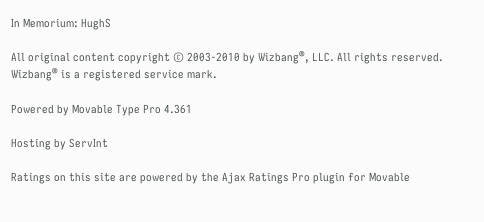In Memorium: HughS

All original content copyright © 2003-2010 by Wizbang®, LLC. All rights reserved. Wizbang® is a registered service mark.

Powered by Movable Type Pro 4.361

Hosting by ServInt

Ratings on this site are powered by the Ajax Ratings Pro plugin for Movable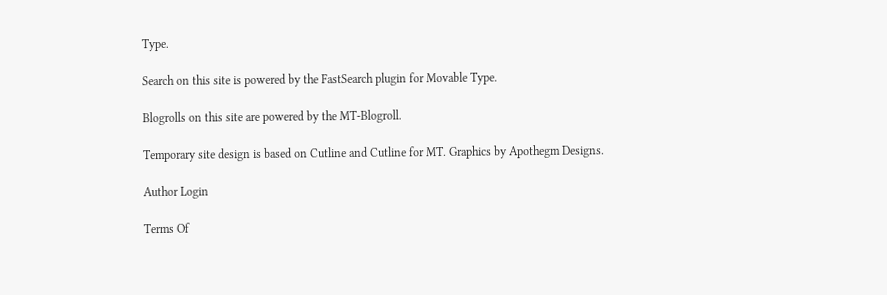Type.

Search on this site is powered by the FastSearch plugin for Movable Type.

Blogrolls on this site are powered by the MT-Blogroll.

Temporary site design is based on Cutline and Cutline for MT. Graphics by Apothegm Designs.

Author Login

Terms Of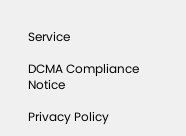Service

DCMA Compliance Notice

Privacy Policy